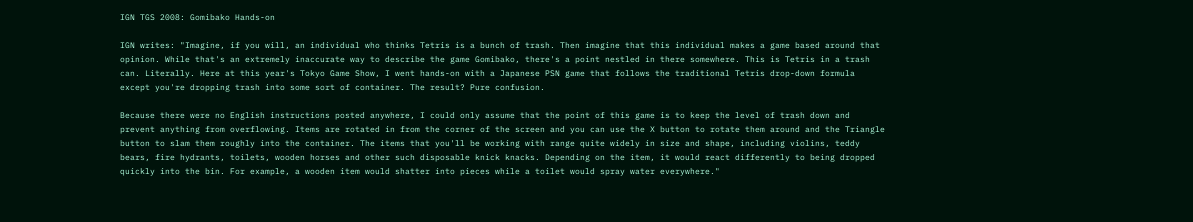IGN TGS 2008: Gomibako Hands-on

IGN writes: "Imagine, if you will, an individual who thinks Tetris is a bunch of trash. Then imagine that this individual makes a game based around that opinion. While that's an extremely inaccurate way to describe the game Gomibako, there's a point nestled in there somewhere. This is Tetris in a trash can. Literally. Here at this year's Tokyo Game Show, I went hands-on with a Japanese PSN game that follows the traditional Tetris drop-down formula except you're dropping trash into some sort of container. The result? Pure confusion.

Because there were no English instructions posted anywhere, I could only assume that the point of this game is to keep the level of trash down and prevent anything from overflowing. Items are rotated in from the corner of the screen and you can use the X button to rotate them around and the Triangle button to slam them roughly into the container. The items that you'll be working with range quite widely in size and shape, including violins, teddy bears, fire hydrants, toilets, wooden horses and other such disposable knick knacks. Depending on the item, it would react differently to being dropped quickly into the bin. For example, a wooden item would shatter into pieces while a toilet would spray water everywhere."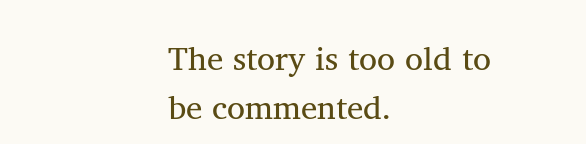The story is too old to be commented.